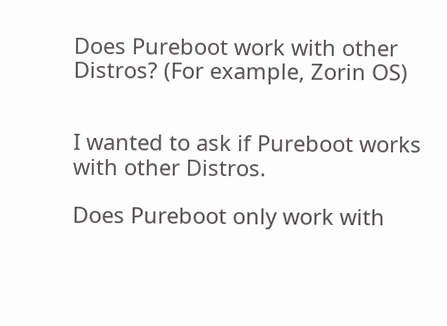Does Pureboot work with other Distros? (For example, Zorin OS)


I wanted to ask if Pureboot works with other Distros.

Does Pureboot only work with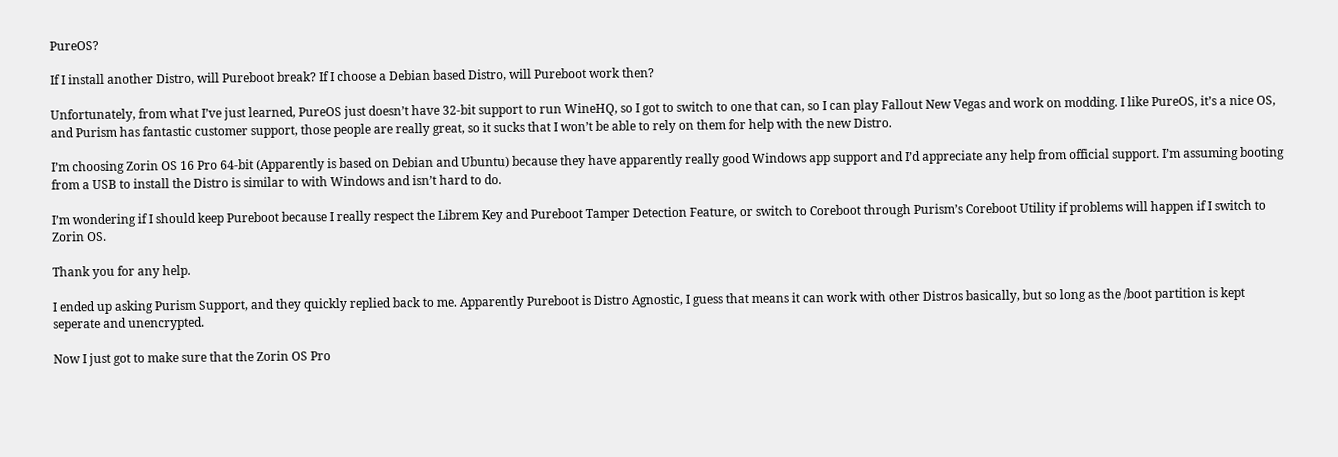PureOS?

If I install another Distro, will Pureboot break? If I choose a Debian based Distro, will Pureboot work then?

Unfortunately, from what I’ve just learned, PureOS just doesn’t have 32-bit support to run WineHQ, so I got to switch to one that can, so I can play Fallout New Vegas and work on modding. I like PureOS, it’s a nice OS, and Purism has fantastic customer support, those people are really great, so it sucks that I won’t be able to rely on them for help with the new Distro.

I’m choosing Zorin OS 16 Pro 64-bit (Apparently is based on Debian and Ubuntu) because they have apparently really good Windows app support and I’d appreciate any help from official support. I’m assuming booting from a USB to install the Distro is similar to with Windows and isn’t hard to do.

I’m wondering if I should keep Pureboot because I really respect the Librem Key and Pureboot Tamper Detection Feature, or switch to Coreboot through Purism’s Coreboot Utility if problems will happen if I switch to Zorin OS.

Thank you for any help.

I ended up asking Purism Support, and they quickly replied back to me. Apparently Pureboot is Distro Agnostic, I guess that means it can work with other Distros basically, but so long as the /boot partition is kept seperate and unencrypted.

Now I just got to make sure that the Zorin OS Pro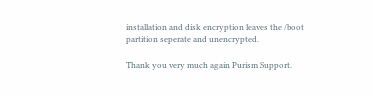installation and disk encryption leaves the /boot partition seperate and unencrypted.

Thank you very much again Purism Support.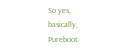So yes, basically, Pureboot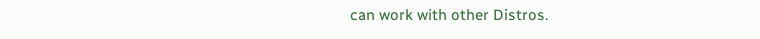can work with other Distros.